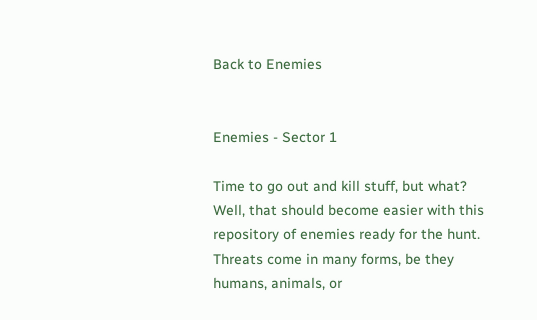Back to Enemies


Enemies - Sector 1

Time to go out and kill stuff, but what? Well, that should become easier with this repository of enemies ready for the hunt. Threats come in many forms, be they humans, animals, or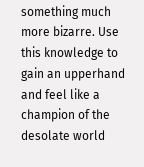something much more bizarre. Use this knowledge to gain an upperhand and feel like a champion of the desolate world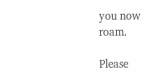you now roam.

Please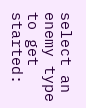select an enemy type to get started: